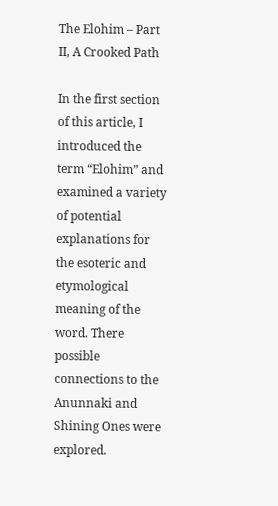The Elohim – Part II, A Crooked Path

In the first section of this article, I introduced the term “Elohim” and examined a variety of potential explanations for the esoteric and etymological meaning of the word. There possible connections to the Anunnaki and Shining Ones were explored.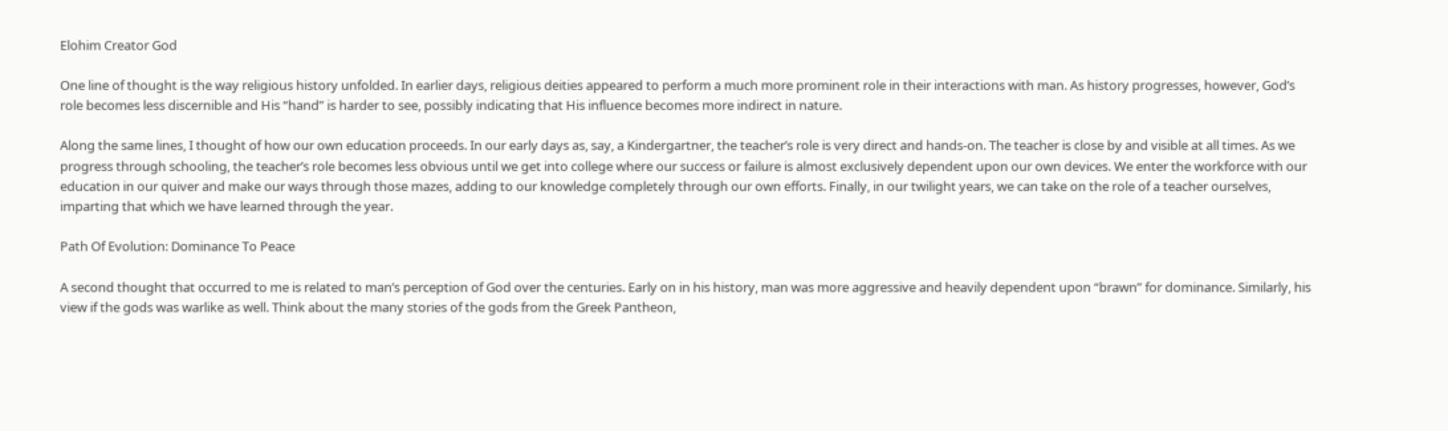Elohim Creator God

One line of thought is the way religious history unfolded. In earlier days, religious deities appeared to perform a much more prominent role in their interactions with man. As history progresses, however, God’s role becomes less discernible and His “hand” is harder to see, possibly indicating that His influence becomes more indirect in nature.

Along the same lines, I thought of how our own education proceeds. In our early days as, say, a Kindergartner, the teacher’s role is very direct and hands-on. The teacher is close by and visible at all times. As we progress through schooling, the teacher’s role becomes less obvious until we get into college where our success or failure is almost exclusively dependent upon our own devices. We enter the workforce with our education in our quiver and make our ways through those mazes, adding to our knowledge completely through our own efforts. Finally, in our twilight years, we can take on the role of a teacher ourselves, imparting that which we have learned through the year.

Path Of Evolution: Dominance To Peace

A second thought that occurred to me is related to man’s perception of God over the centuries. Early on in his history, man was more aggressive and heavily dependent upon “brawn” for dominance. Similarly, his view if the gods was warlike as well. Think about the many stories of the gods from the Greek Pantheon,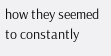how they seemed to constantly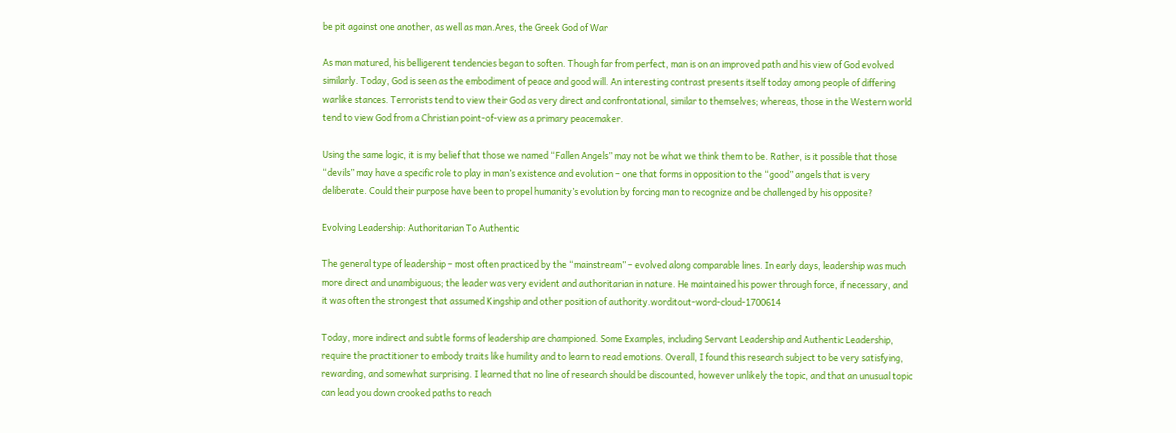be pit against one another, as well as man.Ares, the Greek God of War

As man matured, his belligerent tendencies began to soften. Though far from perfect, man is on an improved path and his view of God evolved similarly. Today, God is seen as the embodiment of peace and good will. An interesting contrast presents itself today among people of differing warlike stances. Terrorists tend to view their God as very direct and confrontational, similar to themselves; whereas, those in the Western world tend to view God from a Christian point-of-view as a primary peacemaker.

Using the same logic, it is my belief that those we named “Fallen Angels” may not be what we think them to be. Rather, is it possible that those “devils” may have a specific role to play in man’s existence and evolution – one that forms in opposition to the “good” angels that is very deliberate. Could their purpose have been to propel humanity’s evolution by forcing man to recognize and be challenged by his opposite?

Evolving Leadership: Authoritarian To Authentic

The general type of leadership – most often practiced by the “mainstream” – evolved along comparable lines. In early days, leadership was much more direct and unambiguous; the leader was very evident and authoritarian in nature. He maintained his power through force, if necessary, and it was often the strongest that assumed Kingship and other position of authority.worditout-word-cloud-1700614

Today, more indirect and subtle forms of leadership are championed. Some Examples, including Servant Leadership and Authentic Leadership, require the practitioner to embody traits like humility and to learn to read emotions. Overall, I found this research subject to be very satisfying, rewarding, and somewhat surprising. I learned that no line of research should be discounted, however unlikely the topic, and that an unusual topic can lead you down crooked paths to reach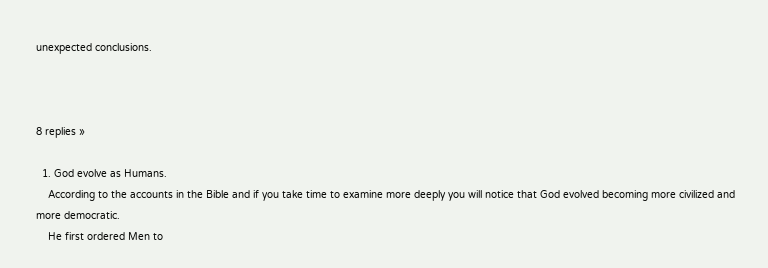unexpected conclusions.



8 replies »

  1. God evolve as Humans.
    According to the accounts in the Bible and if you take time to examine more deeply you will notice that God evolved becoming more civilized and more democratic.
    He first ordered Men to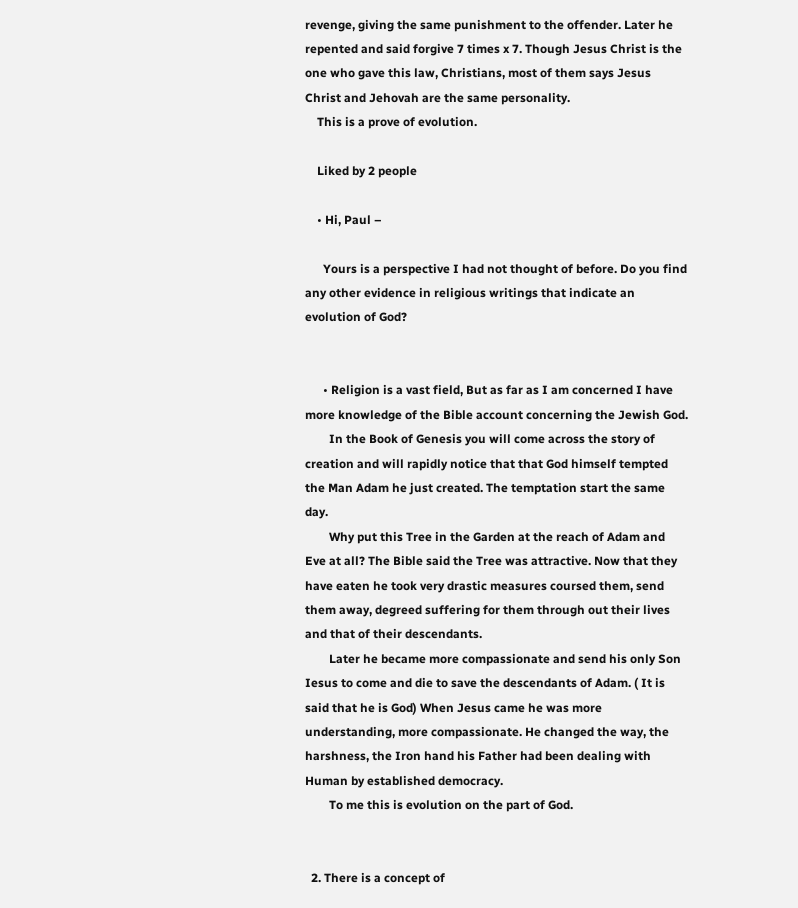revenge, giving the same punishment to the offender. Later he repented and said forgive 7 times x 7. Though Jesus Christ is the one who gave this law, Christians, most of them says Jesus Christ and Jehovah are the same personality.
    This is a prove of evolution.

    Liked by 2 people

    • Hi, Paul –

      Yours is a perspective I had not thought of before. Do you find any other evidence in religious writings that indicate an evolution of God?


      • Religion is a vast field, But as far as I am concerned I have more knowledge of the Bible account concerning the Jewish God.
        In the Book of Genesis you will come across the story of creation and will rapidly notice that that God himself tempted the Man Adam he just created. The temptation start the same day.
        Why put this Tree in the Garden at the reach of Adam and Eve at all? The Bible said the Tree was attractive. Now that they have eaten he took very drastic measures coursed them, send them away, degreed suffering for them through out their lives and that of their descendants.
        Later he became more compassionate and send his only Son Iesus to come and die to save the descendants of Adam. ( It is said that he is God) When Jesus came he was more understanding, more compassionate. He changed the way, the harshness, the Iron hand his Father had been dealing with Human by established democracy.
        To me this is evolution on the part of God.


  2. There is a concept of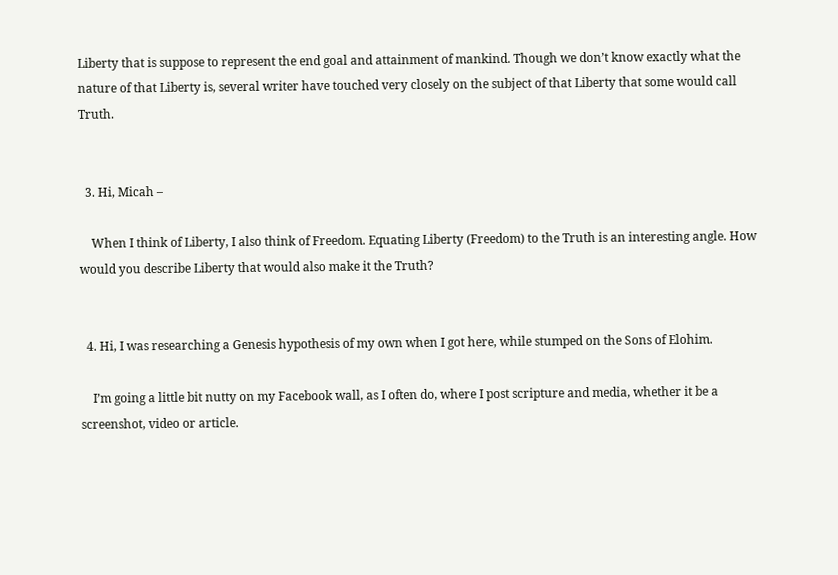Liberty that is suppose to represent the end goal and attainment of mankind. Though we don’t know exactly what the nature of that Liberty is, several writer have touched very closely on the subject of that Liberty that some would call Truth.


  3. Hi, Micah –

    When I think of Liberty, I also think of Freedom. Equating Liberty (Freedom) to the Truth is an interesting angle. How would you describe Liberty that would also make it the Truth?


  4. Hi, I was researching a Genesis hypothesis of my own when I got here, while stumped on the Sons of Elohim.

    I’m going a little bit nutty on my Facebook wall, as I often do, where I post scripture and media, whether it be a screenshot, video or article.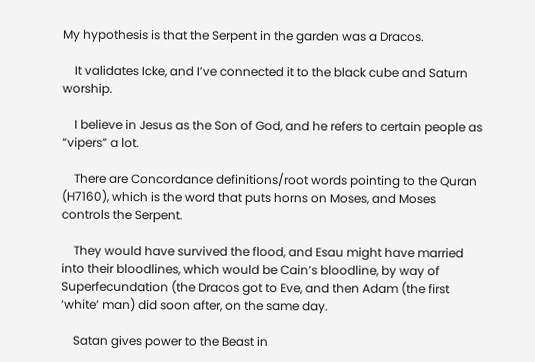My hypothesis is that the Serpent in the garden was a Dracos.

    It validates Icke, and I’ve connected it to the black cube and Saturn worship.

    I believe in Jesus as the Son of God, and he refers to certain people as “vipers” a lot.

    There are Concordance definitions/root words pointing to the Quran (H7160), which is the word that puts horns on Moses, and Moses controls the Serpent.

    They would have survived the flood, and Esau might have married into their bloodlines, which would be Cain’s bloodline, by way of Superfecundation (the Dracos got to Eve, and then Adam (the first ‘white’ man) did soon after, on the same day.

    Satan gives power to the Beast in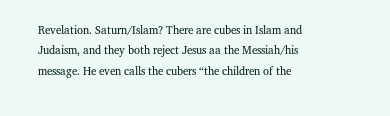Revelation. Saturn/Islam? There are cubes in Islam and Judaism, and they both reject Jesus aa the Messiah/his message. He even calls the cubers “the children of the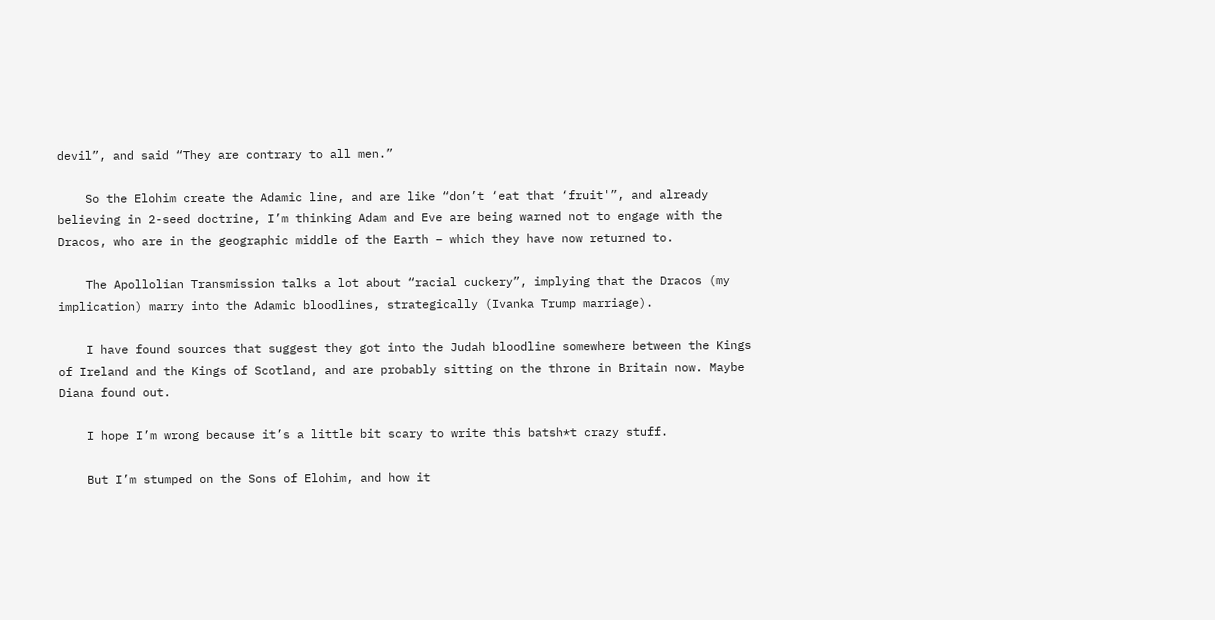devil”, and said “They are contrary to all men.”

    So the Elohim create the Adamic line, and are like “don’t ‘eat that ‘fruit'”, and already believing in 2-seed doctrine, I’m thinking Adam and Eve are being warned not to engage with the Dracos, who are in the geographic middle of the Earth – which they have now returned to.

    The Apollolian Transmission talks a lot about “racial cuckery”, implying that the Dracos (my implication) marry into the Adamic bloodlines, strategically (Ivanka Trump marriage).

    I have found sources that suggest they got into the Judah bloodline somewhere between the Kings of Ireland and the Kings of Scotland, and are probably sitting on the throne in Britain now. Maybe Diana found out.

    I hope I’m wrong because it’s a little bit scary to write this batsh*t crazy stuff.

    But I’m stumped on the Sons of Elohim, and how it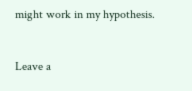might work in my hypothesis.



Leave a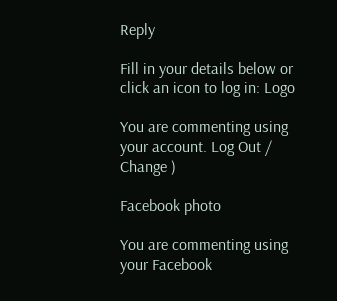Reply

Fill in your details below or click an icon to log in: Logo

You are commenting using your account. Log Out /  Change )

Facebook photo

You are commenting using your Facebook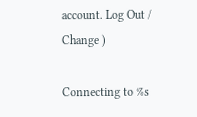account. Log Out /  Change )

Connecting to %s